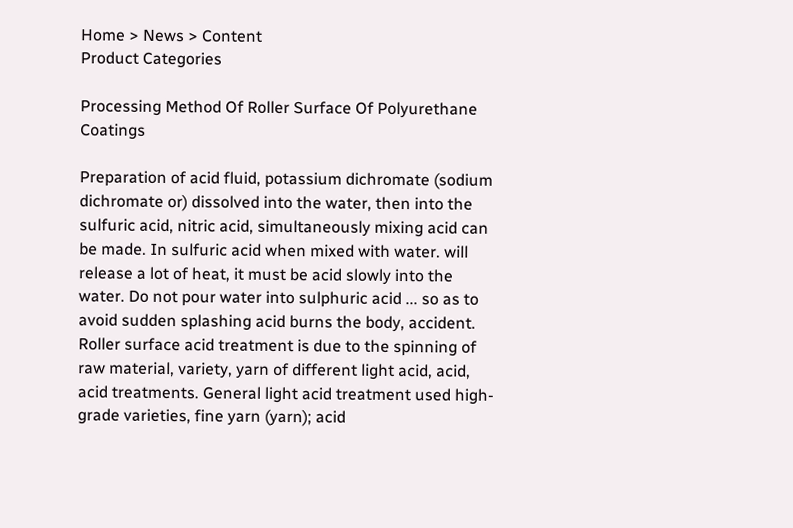Home > News > Content
Product Categories

Processing Method Of Roller Surface Of Polyurethane Coatings

Preparation of acid fluid, potassium dichromate (sodium dichromate or) dissolved into the water, then into the sulfuric acid, nitric acid, simultaneously mixing acid can be made. In sulfuric acid when mixed with water. will release a lot of heat, it must be acid slowly into the water. Do not pour water into sulphuric acid ... so as to avoid sudden splashing acid burns the body, accident. Roller surface acid treatment is due to the spinning of raw material, variety, yarn of different light acid, acid, acid treatments. General light acid treatment used high-grade varieties, fine yarn (yarn); acid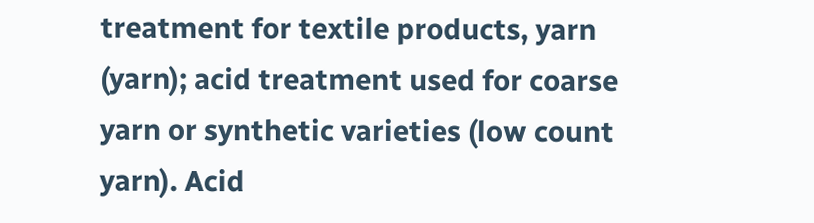treatment for textile products, yarn (yarn); acid treatment used for coarse yarn or synthetic varieties (low count yarn). Acid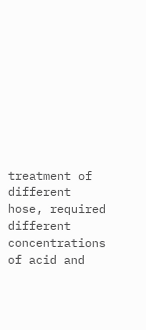treatment of different hose, required different concentrations of acid and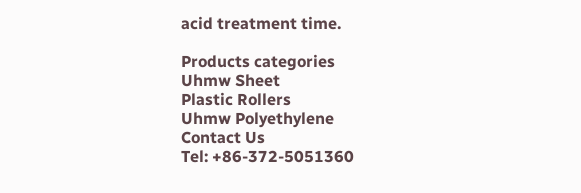acid treatment time.

Products categories
Uhmw Sheet
Plastic Rollers
Uhmw Polyethylene
Contact Us
Tel: +86-372-5051360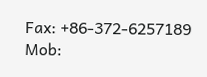Fax: +86-372-6257189
Mob: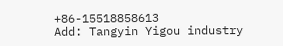+86-15518858613
Add: Tangyin Yigou industry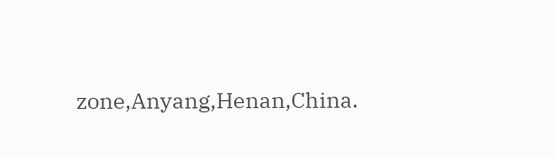zone,Anyang,Henan,China.